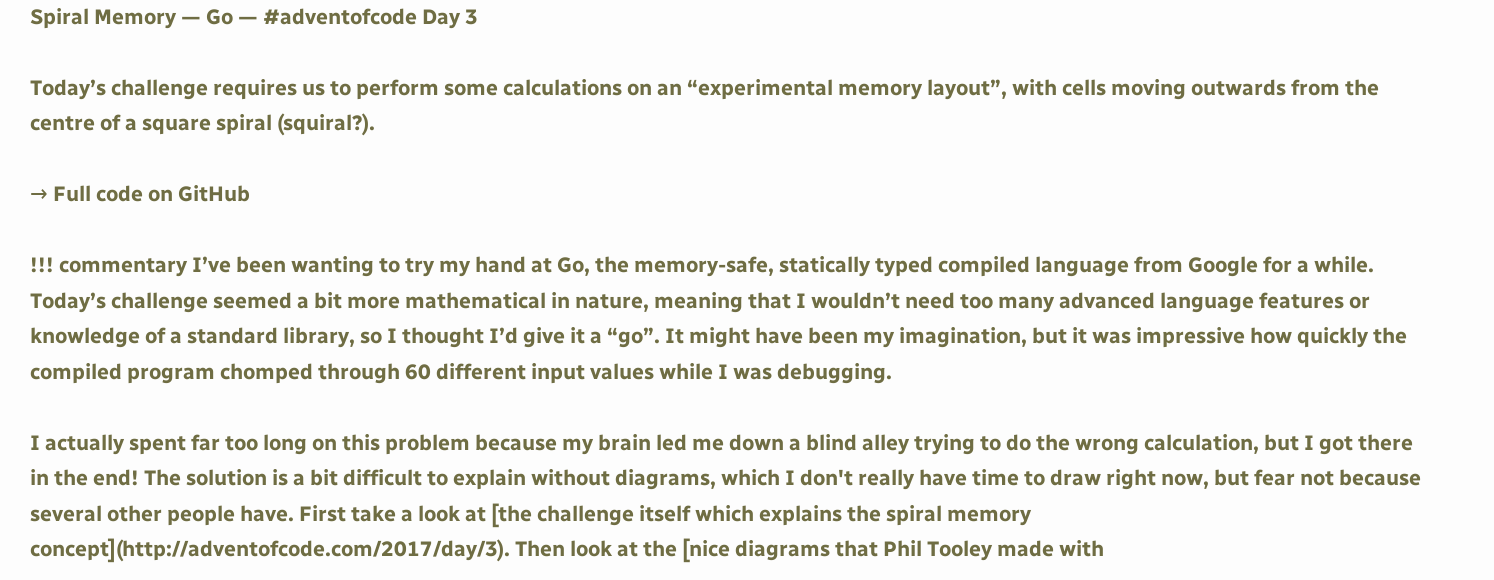Spiral Memory — Go — #adventofcode Day 3

Today’s challenge requires us to perform some calculations on an “experimental memory layout”, with cells moving outwards from the centre of a square spiral (squiral?).

→ Full code on GitHub

!!! commentary I’ve been wanting to try my hand at Go, the memory-safe, statically typed compiled language from Google for a while. Today’s challenge seemed a bit more mathematical in nature, meaning that I wouldn’t need too many advanced language features or knowledge of a standard library, so I thought I’d give it a “go”. It might have been my imagination, but it was impressive how quickly the compiled program chomped through 60 different input values while I was debugging.

I actually spent far too long on this problem because my brain led me down a blind alley trying to do the wrong calculation, but I got there in the end! The solution is a bit difficult to explain without diagrams, which I don't really have time to draw right now, but fear not because several other people have. First take a look at [the challenge itself which explains the spiral memory concept](http://adventofcode.com/2017/day/3). Then look at the [nice diagrams that Phil Tooley made with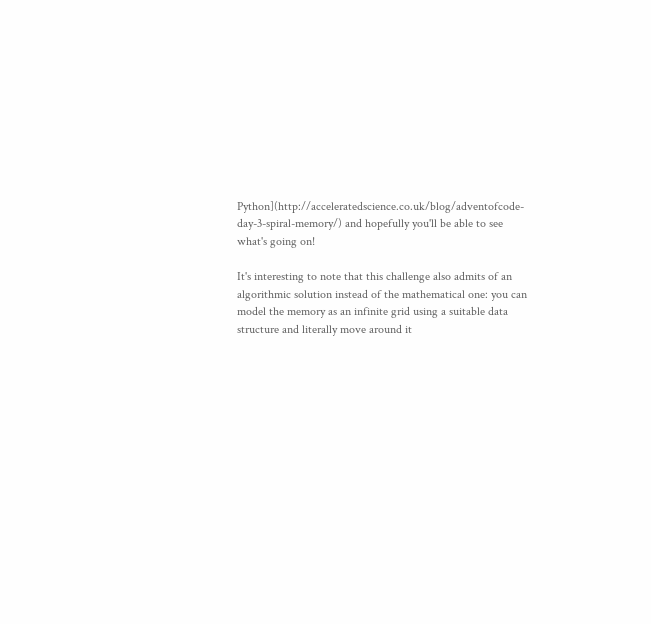Python](http://acceleratedscience.co.uk/blog/adventofcode-day-3-spiral-memory/) and hopefully you'll be able to see what's going on!

It's interesting to note that this challenge also admits of an algorithmic solution instead of the mathematical one: you can model the memory as an infinite grid using a suitable data structure and literally move around it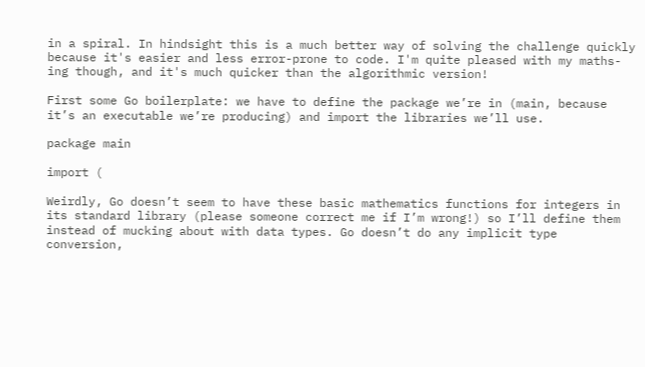in a spiral. In hindsight this is a much better way of solving the challenge quickly because it's easier and less error-prone to code. I'm quite pleased with my maths-ing though, and it's much quicker than the algorithmic version!

First some Go boilerplate: we have to define the package we’re in (main, because it’s an executable we’re producing) and import the libraries we’ll use.

package main

import (

Weirdly, Go doesn’t seem to have these basic mathematics functions for integers in its standard library (please someone correct me if I’m wrong!) so I’ll define them instead of mucking about with data types. Go doesn’t do any implicit type conversion,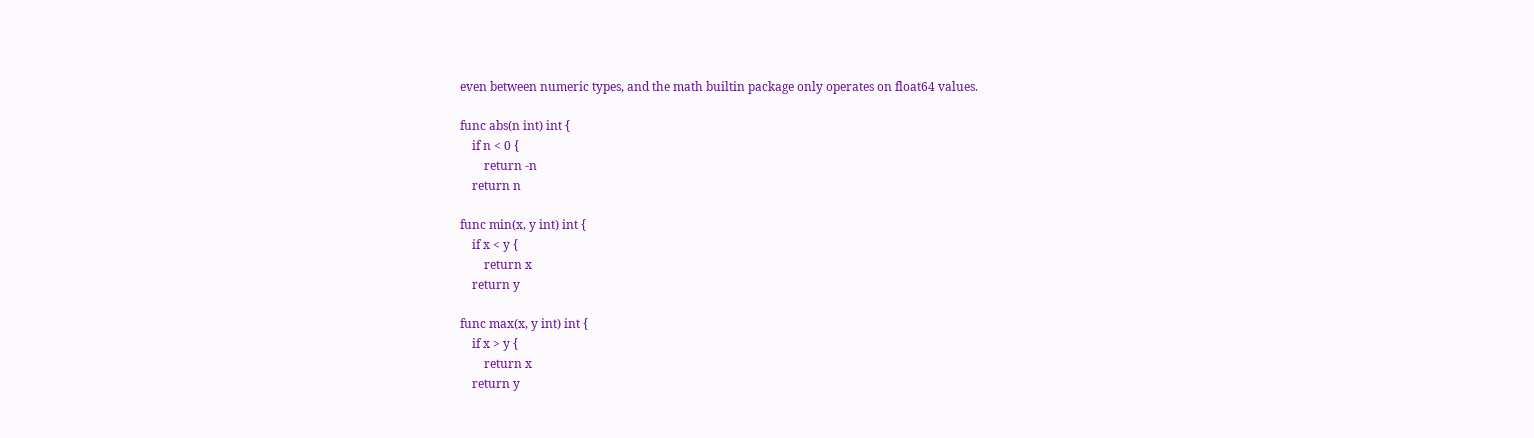even between numeric types, and the math builtin package only operates on float64 values.

func abs(n int) int {
    if n < 0 {
        return -n
    return n

func min(x, y int) int {
    if x < y {
        return x
    return y

func max(x, y int) int {
    if x > y {
        return x
    return y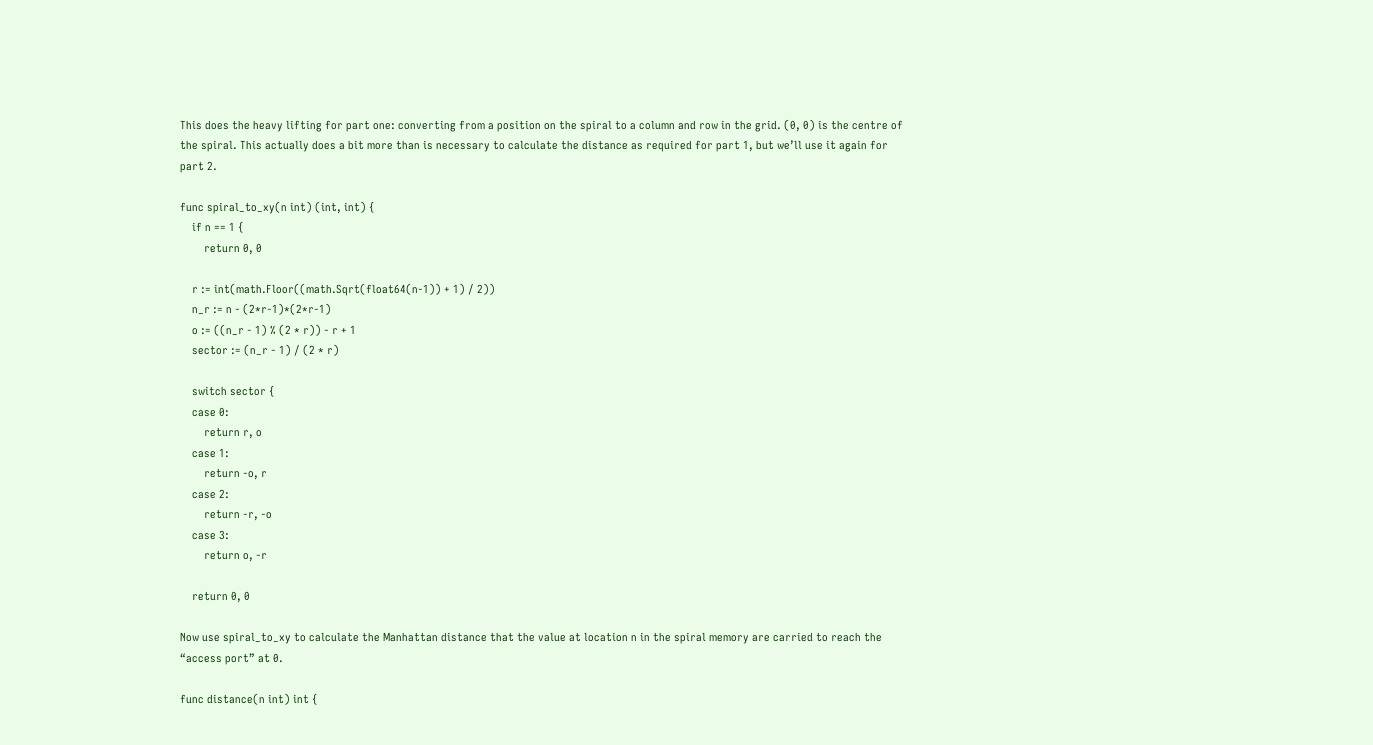This does the heavy lifting for part one: converting from a position on the spiral to a column and row in the grid. (0, 0) is the centre of the spiral. This actually does a bit more than is necessary to calculate the distance as required for part 1, but we’ll use it again for part 2.

func spiral_to_xy(n int) (int, int) {
    if n == 1 {
        return 0, 0

    r := int(math.Floor((math.Sqrt(float64(n-1)) + 1) / 2))
    n_r := n - (2*r-1)*(2*r-1)
    o := ((n_r - 1) % (2 * r)) - r + 1
    sector := (n_r - 1) / (2 * r)

    switch sector {
    case 0:
        return r, o
    case 1:
        return -o, r
    case 2:
        return -r, -o
    case 3:
        return o, -r

    return 0, 0

Now use spiral_to_xy to calculate the Manhattan distance that the value at location n in the spiral memory are carried to reach the “access port” at 0.

func distance(n int) int {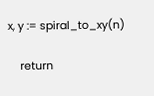x, y := spiral_to_xy(n)

    return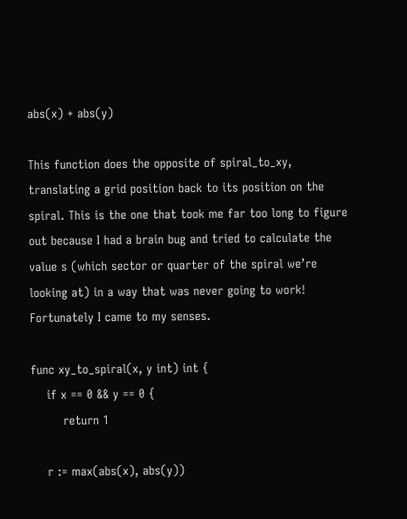abs(x) + abs(y)

This function does the opposite of spiral_to_xy, translating a grid position back to its position on the spiral. This is the one that took me far too long to figure out because I had a brain bug and tried to calculate the value s (which sector or quarter of the spiral we’re looking at) in a way that was never going to work! Fortunately I came to my senses.

func xy_to_spiral(x, y int) int {
    if x == 0 && y == 0 {
        return 1

    r := max(abs(x), abs(y))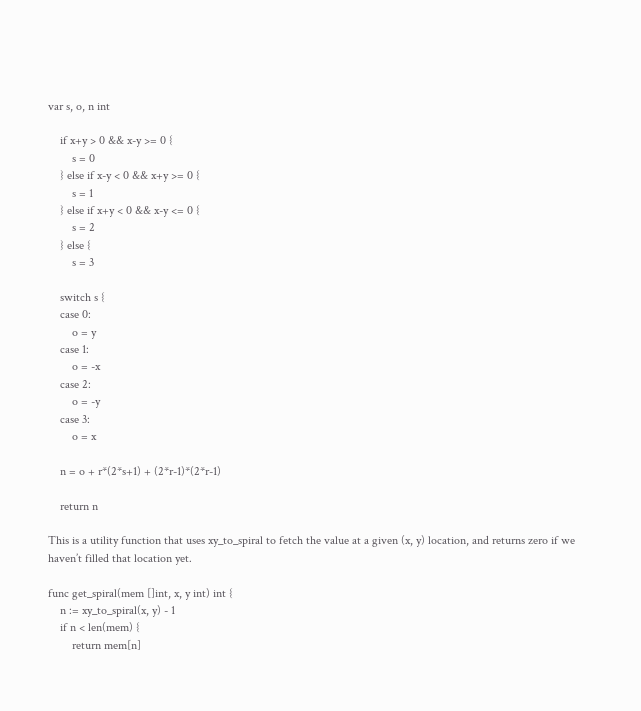var s, o, n int

    if x+y > 0 && x-y >= 0 {
        s = 0
    } else if x-y < 0 && x+y >= 0 {
        s = 1
    } else if x+y < 0 && x-y <= 0 {
        s = 2
    } else {
        s = 3

    switch s {
    case 0:
        o = y
    case 1:
        o = -x
    case 2:
        o = -y
    case 3:
        o = x

    n = o + r*(2*s+1) + (2*r-1)*(2*r-1)

    return n

This is a utility function that uses xy_to_spiral to fetch the value at a given (x, y) location, and returns zero if we haven’t filled that location yet.

func get_spiral(mem []int, x, y int) int {
    n := xy_to_spiral(x, y) - 1
    if n < len(mem) {
        return mem[n]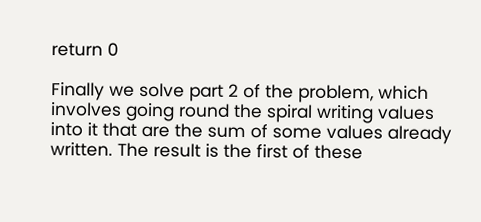return 0

Finally we solve part 2 of the problem, which involves going round the spiral writing values into it that are the sum of some values already written. The result is the first of these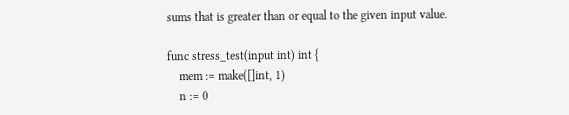sums that is greater than or equal to the given input value.

func stress_test(input int) int {
    mem := make([]int, 1)
    n := 0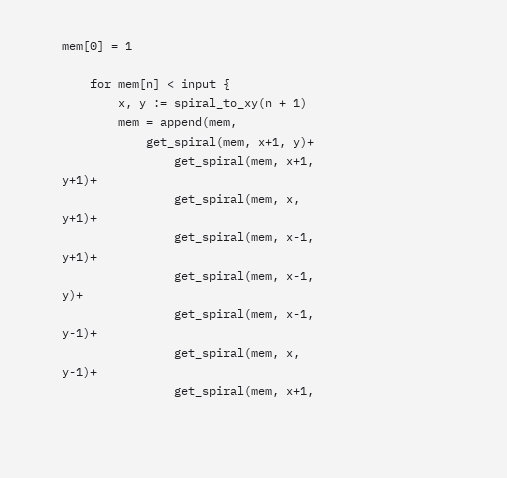mem[0] = 1

    for mem[n] < input {
        x, y := spiral_to_xy(n + 1)
        mem = append(mem,
            get_spiral(mem, x+1, y)+
                get_spiral(mem, x+1, y+1)+
                get_spiral(mem, x, y+1)+
                get_spiral(mem, x-1, y+1)+
                get_spiral(mem, x-1, y)+
                get_spiral(mem, x-1, y-1)+
                get_spiral(mem, x, y-1)+
                get_spiral(mem, x+1,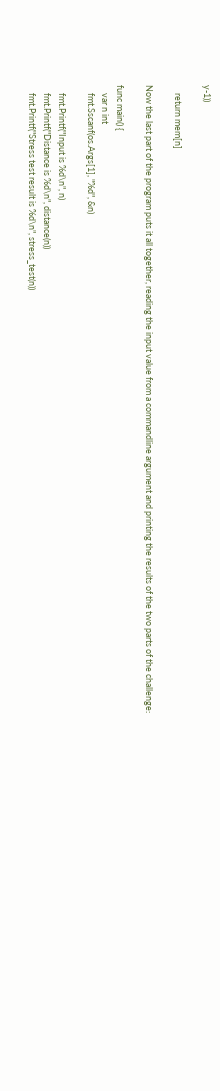y-1))

    return mem[n]

Now the last part of the program puts it all together, reading the input value from a commandline argument and printing the results of the two parts of the challenge:

func main() {
    var n int
    fmt.Sscanf(os.Args[1], "%d", &n)

    fmt.Printf("Input is %d\n", n)
    fmt.Printf("Distance is %d\n", distance(n))
    fmt.Printf("Stress test result is %d\n", stress_test(n))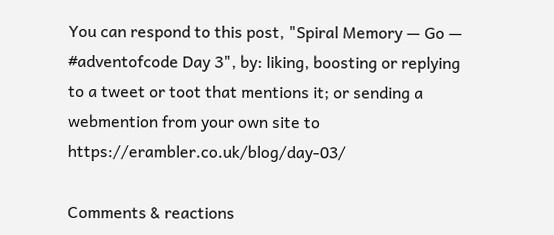You can respond to this post, "Spiral Memory — Go — #adventofcode Day 3", by: liking, boosting or replying to a tweet or toot that mentions it; or sending a webmention from your own site to https://erambler.co.uk/blog/day-03/

Comments & reactions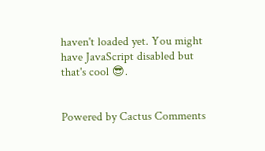haven't loaded yet. You might have JavaScript disabled but that's cool 😎.


Powered by Cactus Comments